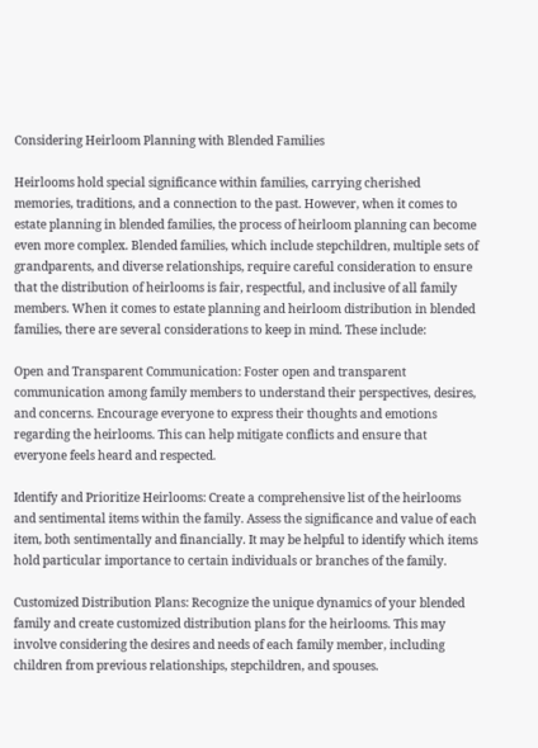Considering Heirloom Planning with Blended Families

Heirlooms hold special significance within families, carrying cherished memories, traditions, and a connection to the past. However, when it comes to estate planning in blended families, the process of heirloom planning can become even more complex. Blended families, which include stepchildren, multiple sets of grandparents, and diverse relationships, require careful consideration to ensure that the distribution of heirlooms is fair, respectful, and inclusive of all family members. When it comes to estate planning and heirloom distribution in blended families, there are several considerations to keep in mind. These include:

Open and Transparent Communication: Foster open and transparent communication among family members to understand their perspectives, desires, and concerns. Encourage everyone to express their thoughts and emotions regarding the heirlooms. This can help mitigate conflicts and ensure that everyone feels heard and respected.

Identify and Prioritize Heirlooms: Create a comprehensive list of the heirlooms and sentimental items within the family. Assess the significance and value of each item, both sentimentally and financially. It may be helpful to identify which items hold particular importance to certain individuals or branches of the family.

Customized Distribution Plans: Recognize the unique dynamics of your blended family and create customized distribution plans for the heirlooms. This may involve considering the desires and needs of each family member, including children from previous relationships, stepchildren, and spouses.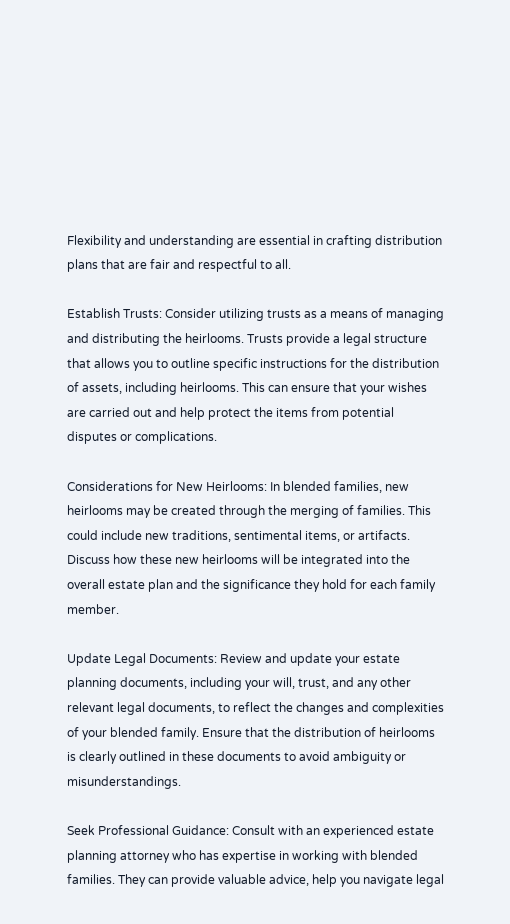Flexibility and understanding are essential in crafting distribution plans that are fair and respectful to all.

Establish Trusts: Consider utilizing trusts as a means of managing and distributing the heirlooms. Trusts provide a legal structure that allows you to outline specific instructions for the distribution of assets, including heirlooms. This can ensure that your wishes are carried out and help protect the items from potential disputes or complications.

Considerations for New Heirlooms: In blended families, new heirlooms may be created through the merging of families. This could include new traditions, sentimental items, or artifacts. Discuss how these new heirlooms will be integrated into the overall estate plan and the significance they hold for each family member.

Update Legal Documents: Review and update your estate planning documents, including your will, trust, and any other relevant legal documents, to reflect the changes and complexities of your blended family. Ensure that the distribution of heirlooms is clearly outlined in these documents to avoid ambiguity or misunderstandings.

Seek Professional Guidance: Consult with an experienced estate planning attorney who has expertise in working with blended families. They can provide valuable advice, help you navigate legal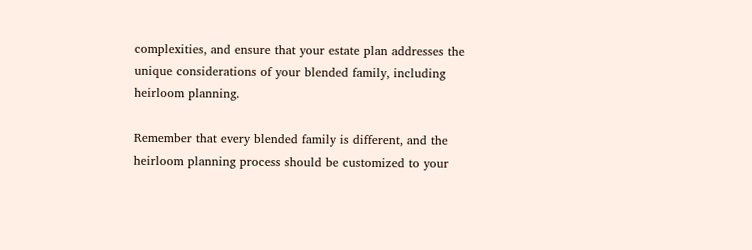complexities, and ensure that your estate plan addresses the unique considerations of your blended family, including heirloom planning.

Remember that every blended family is different, and the heirloom planning process should be customized to your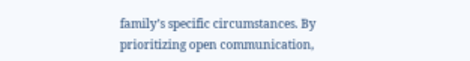family’s specific circumstances. By prioritizing open communication,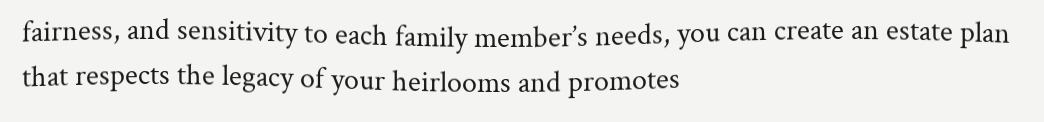fairness, and sensitivity to each family member’s needs, you can create an estate plan that respects the legacy of your heirlooms and promotes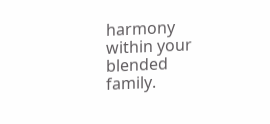harmony within your blended family.